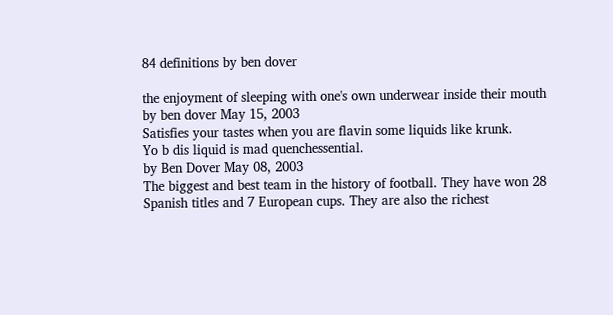84 definitions by ben dover

the enjoyment of sleeping with one's own underwear inside their mouth
by ben dover May 15, 2003
Satisfies your tastes when you are flavin some liquids like krunk.
Yo b dis liquid is mad quenchessential.
by Ben Dover May 08, 2003
The biggest and best team in the history of football. They have won 28 Spanish titles and 7 European cups. They are also the richest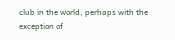club in the world, perhaps with the exception of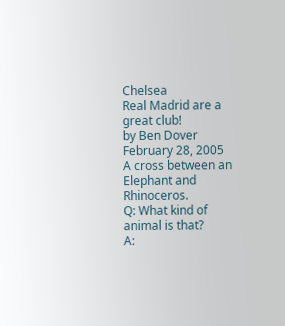Chelsea
Real Madrid are a great club!
by Ben Dover February 28, 2005
A cross between an Elephant and Rhinoceros.
Q: What kind of animal is that?
A: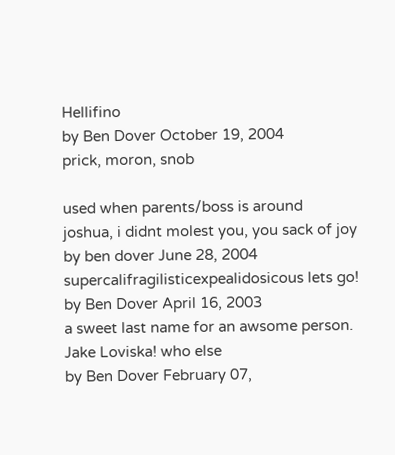Hellifino
by Ben Dover October 19, 2004
prick, moron, snob

used when parents/boss is around
joshua, i didnt molest you, you sack of joy
by ben dover June 28, 2004
supercalifragilisticexpealidosicous lets go!
by Ben Dover April 16, 2003
a sweet last name for an awsome person.
Jake Loviska! who else
by Ben Dover February 07,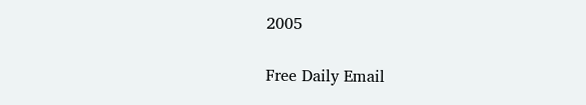2005

Free Daily Email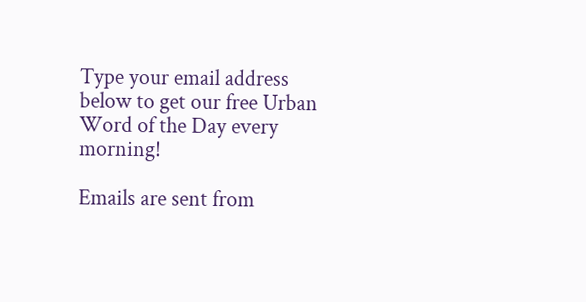Type your email address below to get our free Urban Word of the Day every morning!

Emails are sent from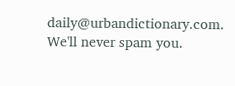daily@urbandictionary.com. We'll never spam you.